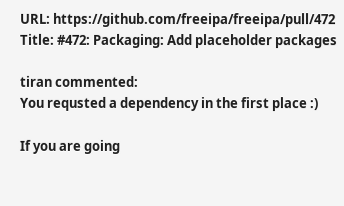URL: https://github.com/freeipa/freeipa/pull/472
Title: #472: Packaging: Add placeholder packages

tiran commented:
You requsted a dependency in the first place :)

If you are going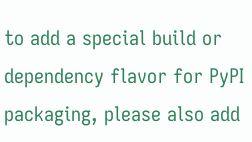to add a special build or dependency flavor for PyPI
packaging, please also add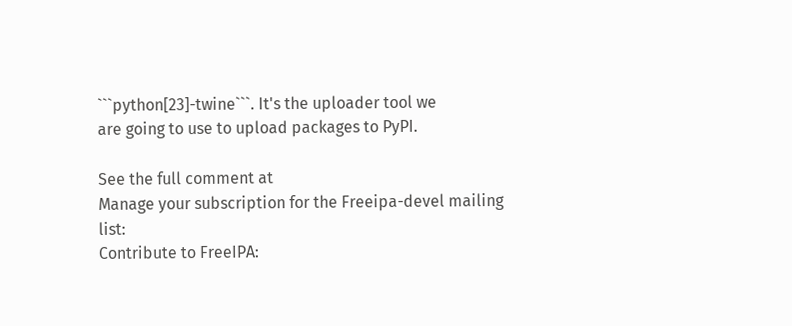```python[23]-twine```. It's the uploader tool we
are going to use to upload packages to PyPI.

See the full comment at
Manage your subscription for the Freeipa-devel mailing list:
Contribute to FreeIPA: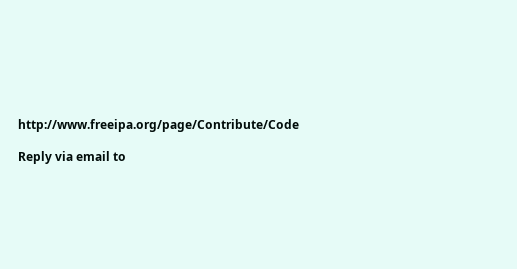http://www.freeipa.org/page/Contribute/Code

Reply via email to